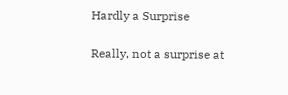Hardly a Surprise

Really, not a surprise at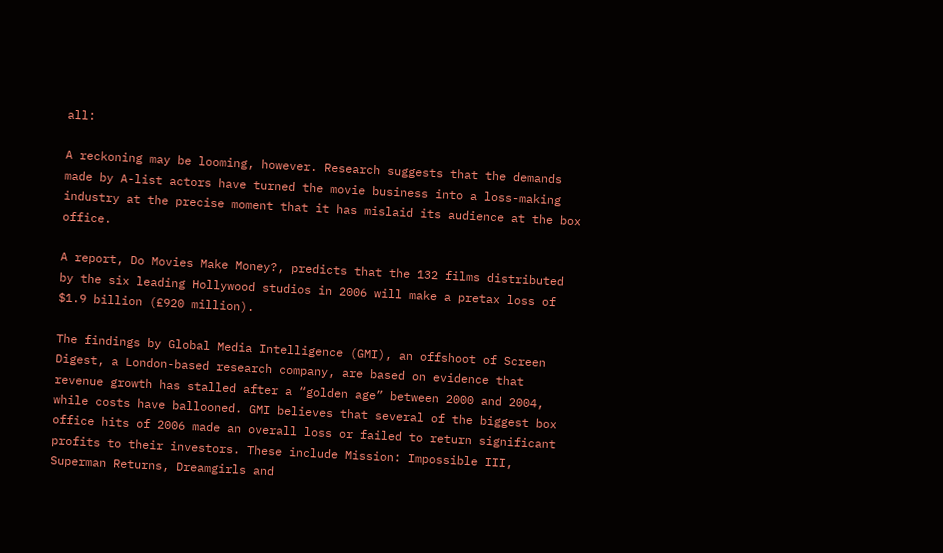all:

A reckoning may be looming, however. Research suggests that the demands made by A-list actors have turned the movie business into a loss-making industry at the precise moment that it has mislaid its audience at the box office.

A report, Do Movies Make Money?, predicts that the 132 films distributed by the six leading Hollywood studios in 2006 will make a pretax loss of $1.9 billion (£920 million).

The findings by Global Media Intelligence (GMI), an offshoot of Screen Digest, a London-based research company, are based on evidence that revenue growth has stalled after a “golden age” between 2000 and 2004, while costs have ballooned. GMI believes that several of the biggest box office hits of 2006 made an overall loss or failed to return significant profits to their investors. These include Mission: Impossible III, Superman Returns, Dreamgirls and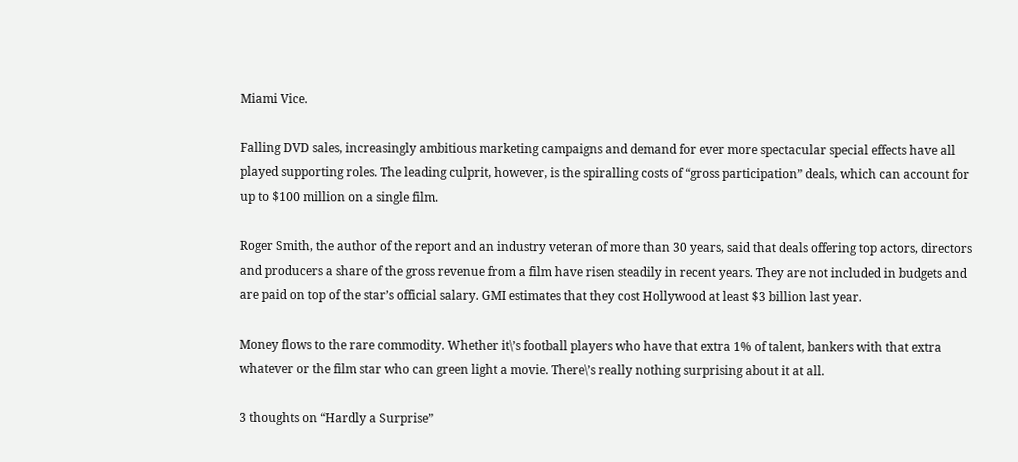Miami Vice.

Falling DVD sales, increasingly ambitious marketing campaigns and demand for ever more spectacular special effects have all played supporting roles. The leading culprit, however, is the spiralling costs of “gross participation” deals, which can account for up to $100 million on a single film.

Roger Smith, the author of the report and an industry veteran of more than 30 years, said that deals offering top actors, directors and producers a share of the gross revenue from a film have risen steadily in recent years. They are not included in budgets and are paid on top of the star’s official salary. GMI estimates that they cost Hollywood at least $3 billion last year.

Money flows to the rare commodity. Whether it\’s football players who have that extra 1% of talent, bankers with that extra whatever or the film star who can green light a movie. There\’s really nothing surprising about it at all.

3 thoughts on “Hardly a Surprise”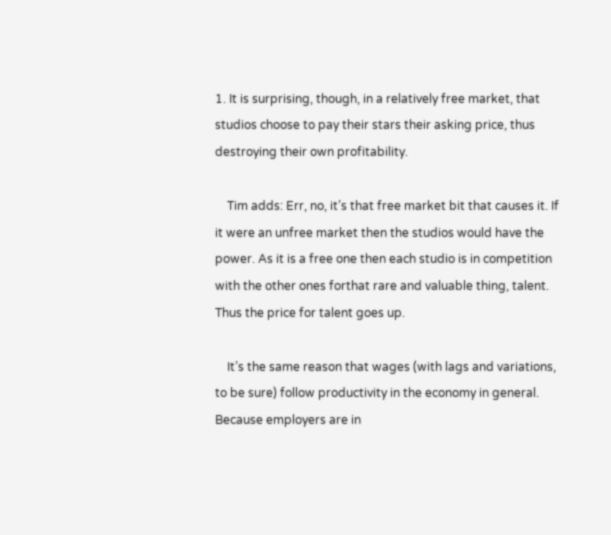1. It is surprising, though, in a relatively free market, that studios choose to pay their stars their asking price, thus destroying their own profitability.

    Tim adds: Err, no, it’s that free market bit that causes it. If it were an unfree market then the studios would have the power. As it is a free one then each studio is in competition with the other ones forthat rare and valuable thing, talent. Thus the price for talent goes up.

    It’s the same reason that wages (with lags and variations, to be sure) follow productivity in the economy in general. Because employers are in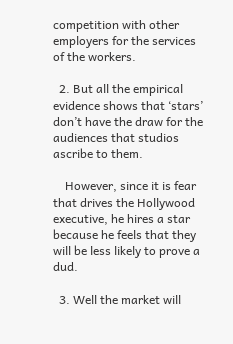competition with other employers for the services of the workers.

  2. But all the empirical evidence shows that ‘stars’ don’t have the draw for the audiences that studios ascribe to them.

    However, since it is fear that drives the Hollywood executive, he hires a star because he feels that they will be less likely to prove a dud.

  3. Well the market will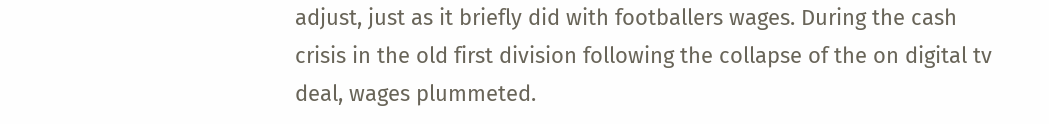adjust, just as it briefly did with footballers wages. During the cash crisis in the old first division following the collapse of the on digital tv deal, wages plummeted.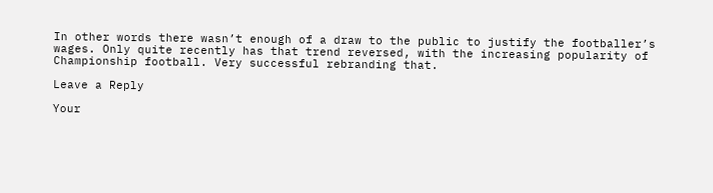In other words there wasn’t enough of a draw to the public to justify the footballer’s wages. Only quite recently has that trend reversed, with the increasing popularity of Championship football. Very successful rebranding that.

Leave a Reply

Your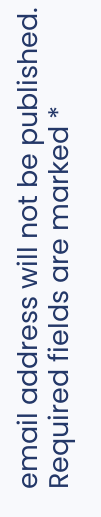email address will not be published. Required fields are marked *